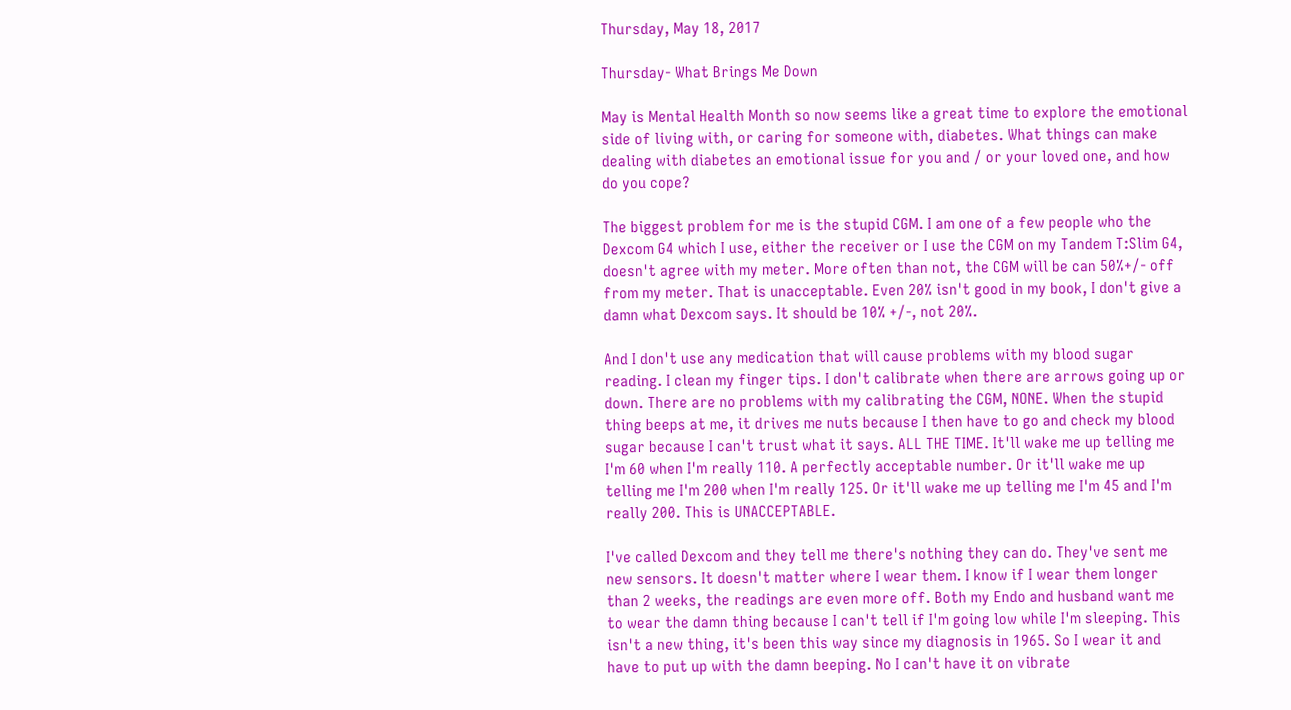Thursday, May 18, 2017

Thursday- What Brings Me Down

May is Mental Health Month so now seems like a great time to explore the emotional side of living with, or caring for someone with, diabetes. What things can make dealing with diabetes an emotional issue for you and / or your loved one, and how do you cope?

The biggest problem for me is the stupid CGM. I am one of a few people who the Dexcom G4 which I use, either the receiver or I use the CGM on my Tandem T:Slim G4, doesn't agree with my meter. More often than not, the CGM will be can 50%+/- off from my meter. That is unacceptable. Even 20% isn't good in my book, I don't give a damn what Dexcom says. It should be 10% +/-, not 20%.

And I don't use any medication that will cause problems with my blood sugar reading. I clean my finger tips. I don't calibrate when there are arrows going up or down. There are no problems with my calibrating the CGM, NONE. When the stupid thing beeps at me, it drives me nuts because I then have to go and check my blood sugar because I can't trust what it says. ALL THE TIME. It'll wake me up telling me I'm 60 when I'm really 110. A perfectly acceptable number. Or it'll wake me up telling me I'm 200 when I'm really 125. Or it'll wake me up telling me I'm 45 and I'm really 200. This is UNACCEPTABLE.

I've called Dexcom and they tell me there's nothing they can do. They've sent me new sensors. It doesn't matter where I wear them. I know if I wear them longer than 2 weeks, the readings are even more off. Both my Endo and husband want me to wear the damn thing because I can't tell if I'm going low while I'm sleeping. This isn't a new thing, it's been this way since my diagnosis in 1965. So I wear it and have to put up with the damn beeping. No I can't have it on vibrate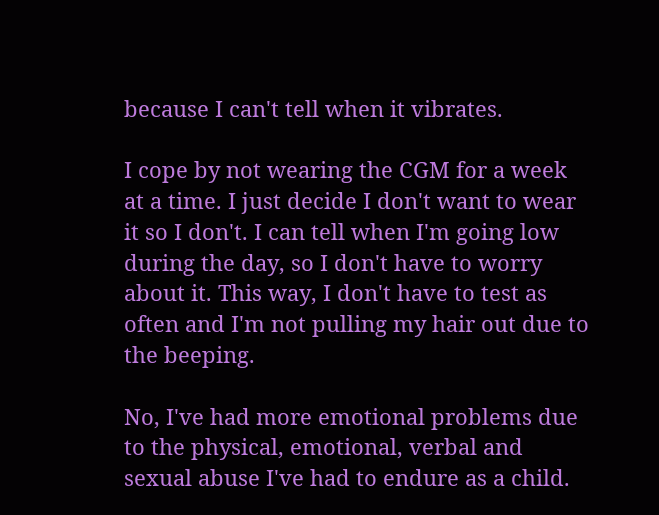because I can't tell when it vibrates.

I cope by not wearing the CGM for a week at a time. I just decide I don't want to wear it so I don't. I can tell when I'm going low during the day, so I don't have to worry about it. This way, I don't have to test as often and I'm not pulling my hair out due to the beeping.

No, I've had more emotional problems due to the physical, emotional, verbal and sexual abuse I've had to endure as a child.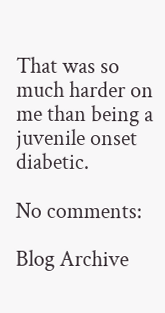That was so much harder on me than being a juvenile onset diabetic.

No comments:

Blog Archive